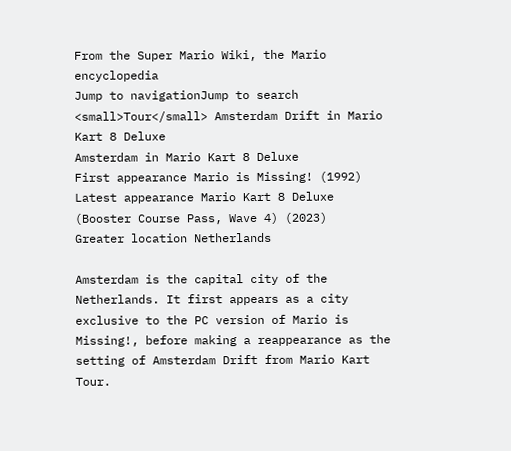From the Super Mario Wiki, the Mario encyclopedia
Jump to navigationJump to search
<small>Tour</small> Amsterdam Drift in Mario Kart 8 Deluxe
Amsterdam in Mario Kart 8 Deluxe
First appearance Mario is Missing! (1992)
Latest appearance Mario Kart 8 Deluxe (Booster Course Pass, Wave 4) (2023)
Greater location Netherlands

Amsterdam is the capital city of the Netherlands. It first appears as a city exclusive to the PC version of Mario is Missing!, before making a reappearance as the setting of Amsterdam Drift from Mario Kart Tour.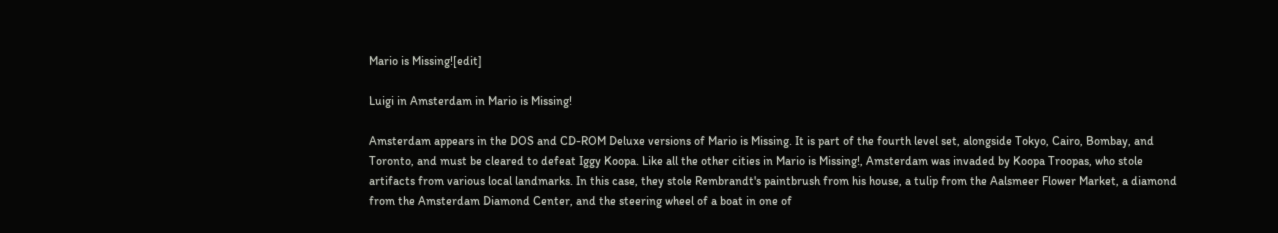Mario is Missing![edit]

Luigi in Amsterdam in Mario is Missing!

Amsterdam appears in the DOS and CD-ROM Deluxe versions of Mario is Missing. It is part of the fourth level set, alongside Tokyo, Cairo, Bombay, and Toronto, and must be cleared to defeat Iggy Koopa. Like all the other cities in Mario is Missing!, Amsterdam was invaded by Koopa Troopas, who stole artifacts from various local landmarks. In this case, they stole Rembrandt's paintbrush from his house, a tulip from the Aalsmeer Flower Market, a diamond from the Amsterdam Diamond Center, and the steering wheel of a boat in one of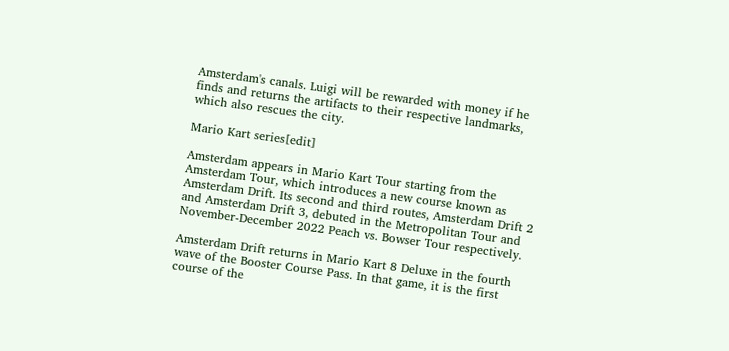Amsterdam's canals. Luigi will be rewarded with money if he finds and returns the artifacts to their respective landmarks, which also rescues the city.

Mario Kart series[edit]

Amsterdam appears in Mario Kart Tour starting from the Amsterdam Tour, which introduces a new course known as Amsterdam Drift. Its second and third routes, Amsterdam Drift 2 and Amsterdam Drift 3, debuted in the Metropolitan Tour and November-December 2022 Peach vs. Bowser Tour respectively.

Amsterdam Drift returns in Mario Kart 8 Deluxe in the fourth wave of the Booster Course Pass. In that game, it is the first course of the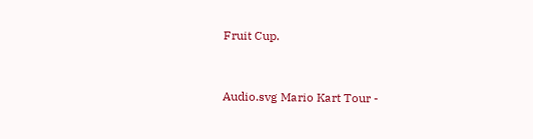Fruit Cup.


Audio.svg Mario Kart Tour -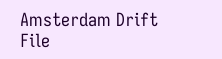Amsterdam Drift
File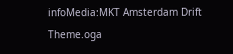infoMedia:MKT Amsterdam Drift Theme.oga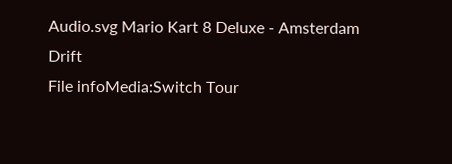Audio.svg Mario Kart 8 Deluxe - Amsterdam Drift
File infoMedia:Switch Tour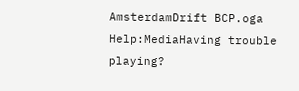AmsterdamDrift BCP.oga
Help:MediaHaving trouble playing?